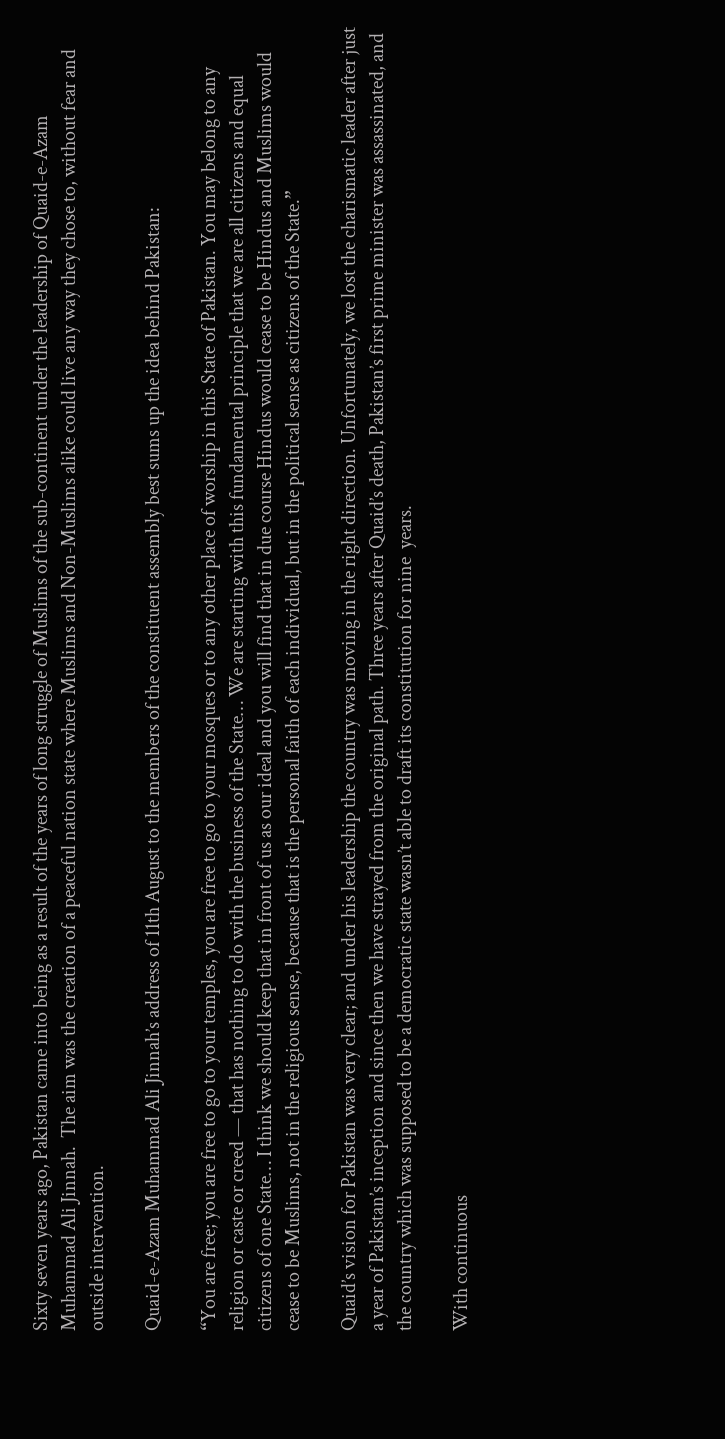Sixty seven years ago, Pakistan came into being as a result of the years of long struggle of Muslims of the sub-continent under the leadership of Quaid-e-Azam Muhammad Ali Jinnah.  The aim was the creation of a peaceful nation state where Muslims and Non-Muslims alike could live any way they chose to, without fear and outside intervention.

Quaid-e-Azam Muhammad Ali Jinnah’s address of 11th August to the members of the constituent assembly best sums up the idea behind Pakistan:

“You are free; you are free to go to your temples, you are free to go to your mosques or to any other place of worship in this State of Pakistan. You may belong to any religion or caste or creed — that has nothing to do with the business of the State… We are starting with this fundamental principle that we are all citizens and equal citizens of one State… I think we should keep that in front of us as our ideal and you will find that in due course Hindus would cease to be Hindus and Muslims would cease to be Muslims, not in the religious sense, because that is the personal faith of each individual, but in the political sense as citizens of the State.”

Quaid’s vision for Pakistan was very clear; and under his leadership the country was moving in the right direction. Unfortunately, we lost the charismatic leader after just a year of Pakistan’s inception and since then we have strayed from the original path. Three years after Quaid’s death, Pakistan’s first prime minister was assassinated, and the country which was supposed to be a democratic state wasn’t able to draft its constitution for nine  years.

With continuous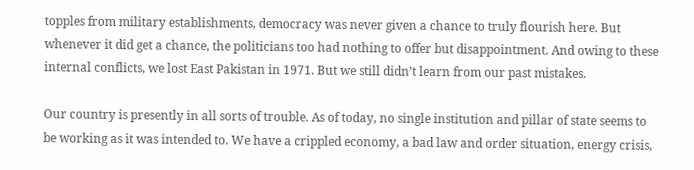topples from military establishments, democracy was never given a chance to truly flourish here. But whenever it did get a chance, the politicians too had nothing to offer but disappointment. And owing to these internal conflicts, we lost East Pakistan in 1971. But we still didn’t learn from our past mistakes.

Our country is presently in all sorts of trouble. As of today, no single institution and pillar of state seems to be working as it was intended to. We have a crippled economy, a bad law and order situation, energy crisis,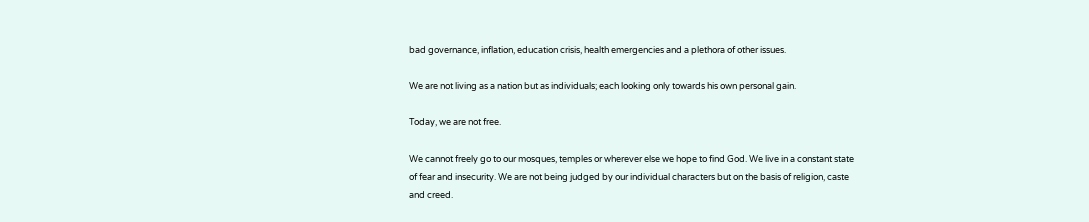bad governance, inflation, education crisis, health emergencies and a plethora of other issues.

We are not living as a nation but as individuals; each looking only towards his own personal gain.

Today, we are not free.

We cannot freely go to our mosques, temples or wherever else we hope to find God. We live in a constant state of fear and insecurity. We are not being judged by our individual characters but on the basis of religion, caste and creed.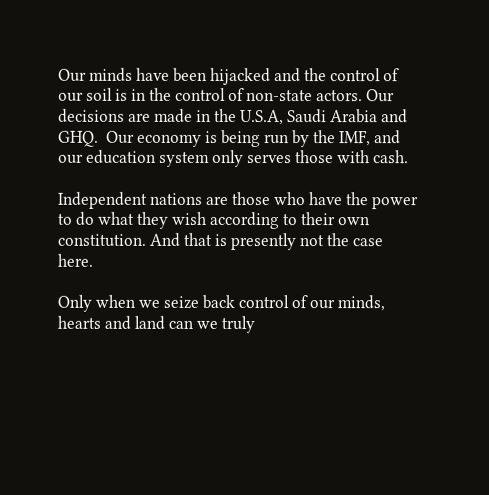Our minds have been hijacked and the control of our soil is in the control of non-state actors. Our decisions are made in the U.S.A, Saudi Arabia and GHQ.  Our economy is being run by the IMF, and our education system only serves those with cash.

Independent nations are those who have the power to do what they wish according to their own constitution. And that is presently not the case here.

Only when we seize back control of our minds, hearts and land can we truly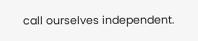call ourselves independent.